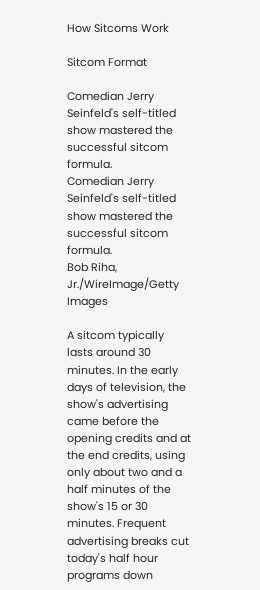How Sitcoms Work

Sitcom Format

Comedian Jerry Seinfeld's self-titled show mastered the successful sitcom formula.
Comedian Jerry Seinfeld's self-titled show mastered the successful sitcom formula.
Bob Riha, Jr./WireImage/Getty Images

A sitcom typically lasts around 30 minutes. In the early days of television, the show's advertising came before the opening credits and at the end credits, using only about two and a half minutes of the show's 15 or 30 minutes. Frequent advertising breaks cut today's half hour programs down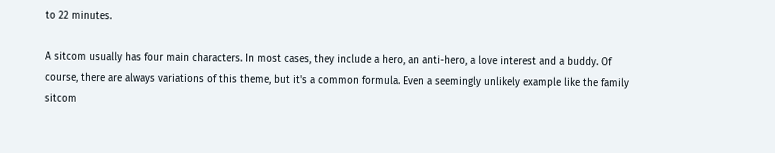to 22 minutes.

A sitcom usually has four main characters. In most cases, they include a hero, an anti-hero, a love interest and a buddy. Of course, there are always variations of this theme, but it's a common formula. Even a seemingly unlikely example like the family sitcom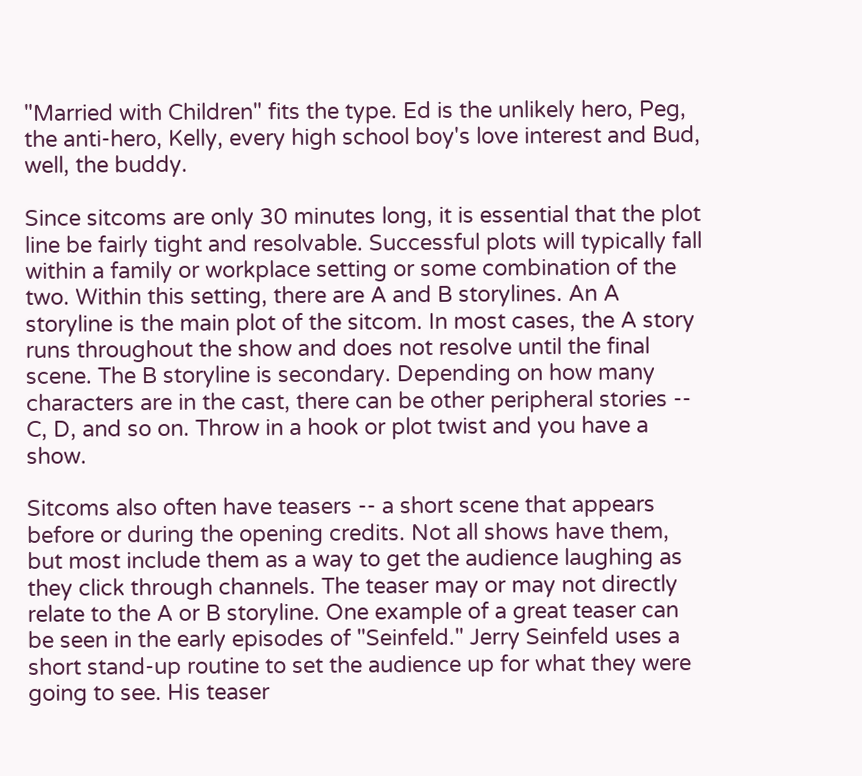"Married with Children" fits the type. Ed is the unlikely hero, Peg, the anti-hero, Kelly, every high school boy's love interest and Bud, well, the buddy.

Since sitcoms are only 30 minutes long, it is essential that the plot line be fairly tight and resolvable. Successful plots will typically fall within a family or workplace setting or some combination of the two. Within this setting, there are A and B storylines. An A storyline is the main plot of the sitcom. In most cases, the A story runs throughout the show and does not resolve until the final scene. The B storyline is secondary. Depending on how many characters are in the cast, there can be other peripheral stories -- C, D, and so on. Throw in a hook or plot twist and you have a show.

Sitcoms also often have teasers -- a short scene that appears before or during the opening credits. Not all shows have them, but most include them as a way to get the audience laughing as they click through channels. The teaser may or may not directly relate to the A or B storyline. One example of a great teaser can be seen in the early episodes of "Seinfeld." Jerry Seinfeld uses a short stand-up routine to set the audience up for what they were going to see. His teaser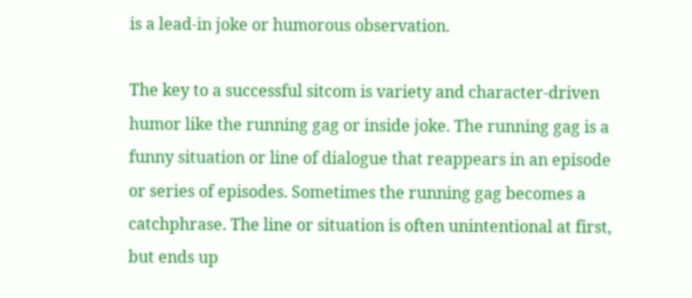is a lead-in joke or humorous observation.

The key to a successful sitcom is variety and character-driven humor like the running gag or inside joke. The running gag is a funny situation or line of dialogue that reappears in an episode or series of episodes. Sometimes the running gag becomes a catchphrase. The line or situation is often unintentional at first, but ends up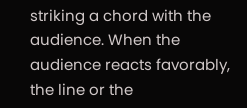striking a chord with the audience. When the audience reacts favorably, the line or the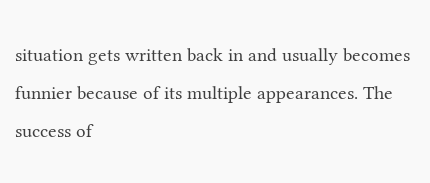situation gets written back in and usually becomes funnier because of its multiple appearances. The success of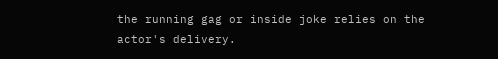the running gag or inside joke relies on the actor's delivery.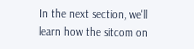In the next section, we'll learn how the sitcom on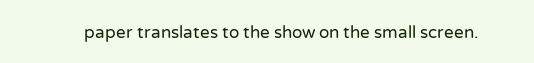paper translates to the show on the small screen.